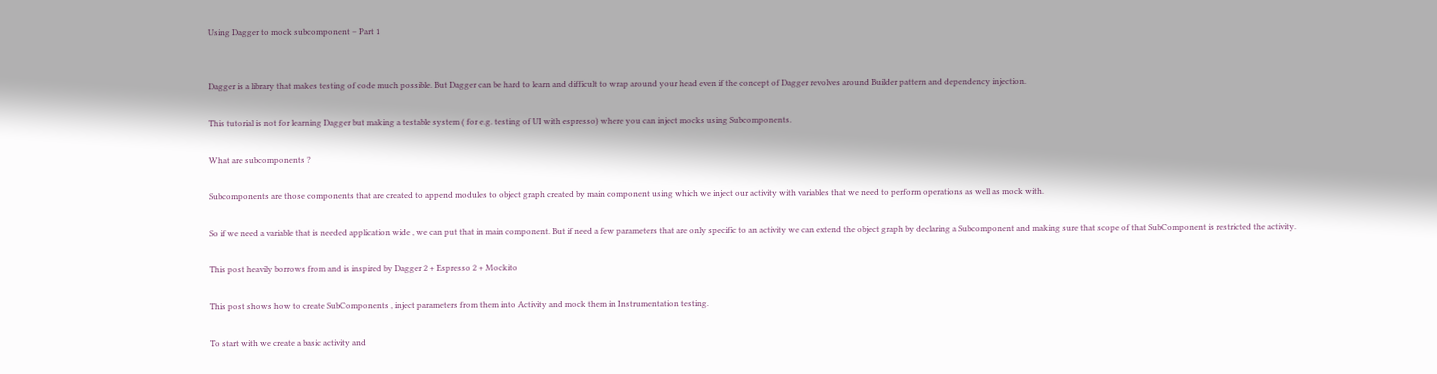Using Dagger to mock subcomponent – Part 1


Dagger is a library that makes testing of code much possible. But Dagger can be hard to learn and difficult to wrap around your head even if the concept of Dagger revolves around Builder pattern and dependency injection.

This tutorial is not for learning Dagger but making a testable system ( for e.g. testing of UI with espresso) where you can inject mocks using Subcomponents.

What are subcomponents ?

Subcomponents are those components that are created to append modules to object graph created by main component using which we inject our activity with variables that we need to perform operations as well as mock with.

So if we need a variable that is needed application wide , we can put that in main component. But if need a few parameters that are only specific to an activity we can extend the object graph by declaring a Subcomponent and making sure that scope of that SubComponent is restricted the activity.

This post heavily borrows from and is inspired by Dagger 2 + Espresso 2 + Mockito

This post shows how to create SubComponents , inject parameters from them into Activity and mock them in Instrumentation testing.

To start with we create a basic activity and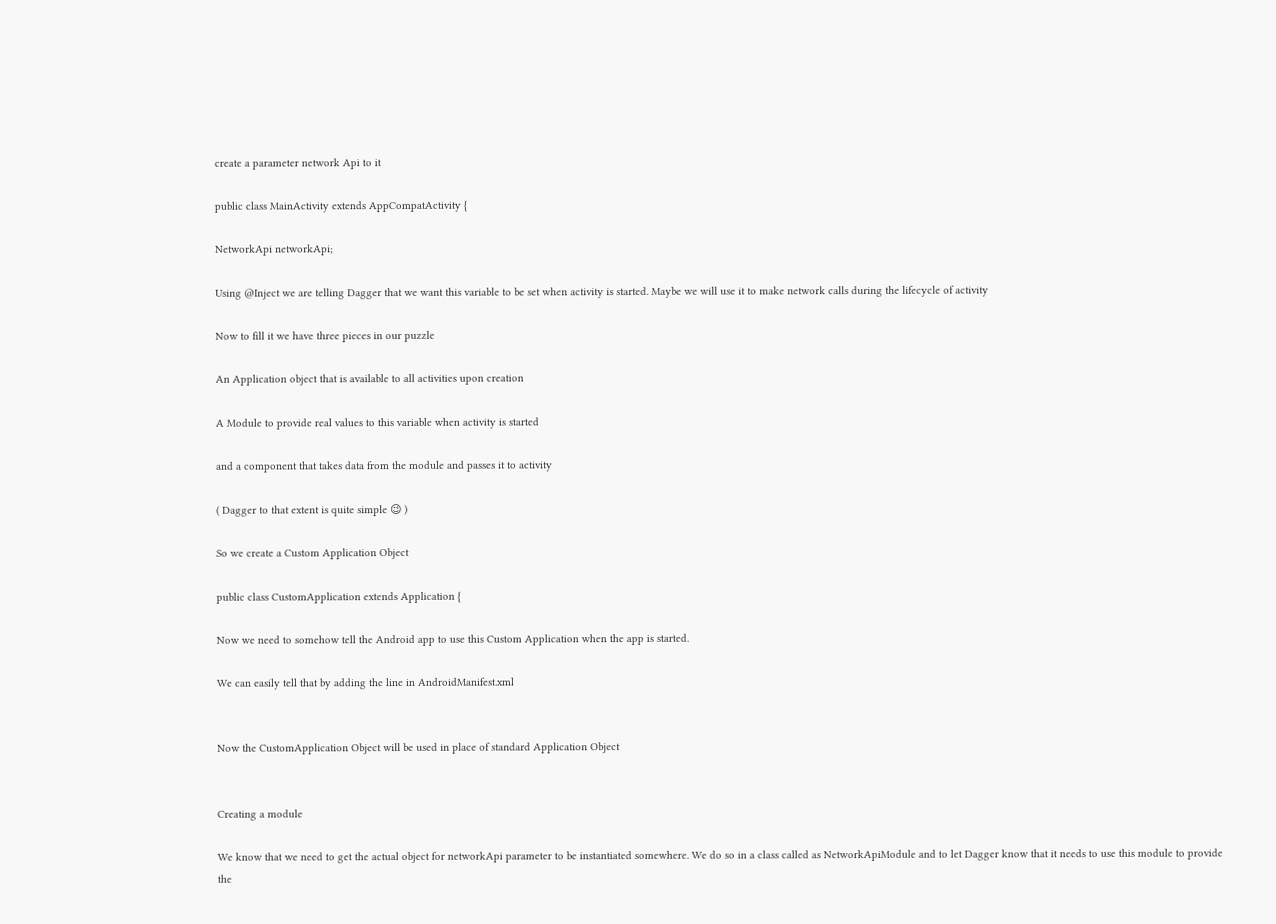create a parameter network Api to it

public class MainActivity extends AppCompatActivity {

NetworkApi networkApi;

Using @Inject we are telling Dagger that we want this variable to be set when activity is started. Maybe we will use it to make network calls during the lifecycle of activity

Now to fill it we have three pieces in our puzzle

An Application object that is available to all activities upon creation

A Module to provide real values to this variable when activity is started

and a component that takes data from the module and passes it to activity

( Dagger to that extent is quite simple 😉 )

So we create a Custom Application Object

public class CustomApplication extends Application {

Now we need to somehow tell the Android app to use this Custom Application when the app is started.

We can easily tell that by adding the line in AndroidManifest.xml


Now the CustomApplication Object will be used in place of standard Application Object


Creating a module

We know that we need to get the actual object for networkApi parameter to be instantiated somewhere. We do so in a class called as NetworkApiModule and to let Dagger know that it needs to use this module to provide the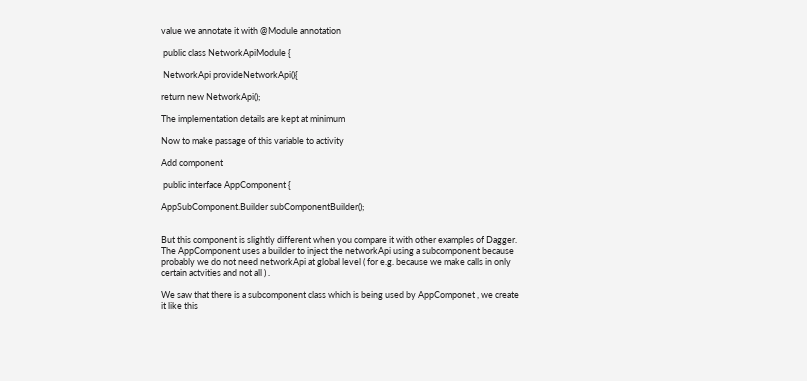value we annotate it with @Module annotation

 public class NetworkApiModule {

 NetworkApi provideNetworkApi(){

return new NetworkApi();

The implementation details are kept at minimum

Now to make passage of this variable to activity

Add component

 public interface AppComponent {

AppSubComponent.Builder subComponentBuilder();


But this component is slightly different when you compare it with other examples of Dagger. The AppComponent uses a builder to inject the networkApi using a subcomponent because probably we do not need networkApi at global level ( for e.g. because we make calls in only certain actvities and not all ) .

We saw that there is a subcomponent class which is being used by AppComponet , we create it like this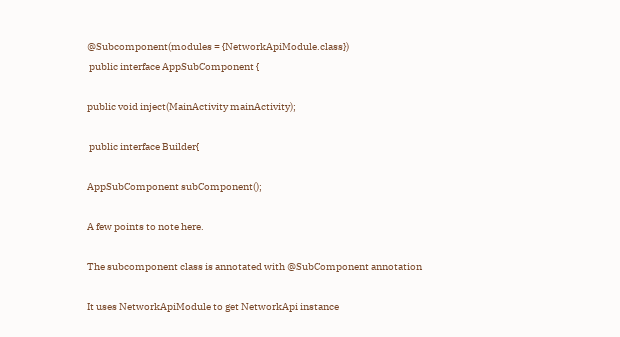@Subcomponent(modules = {NetworkApiModule.class})
 public interface AppSubComponent {

public void inject(MainActivity mainActivity);

 public interface Builder{

AppSubComponent subComponent();

A few points to note here.

The subcomponent class is annotated with @SubComponent annotation

It uses NetworkApiModule to get NetworkApi instance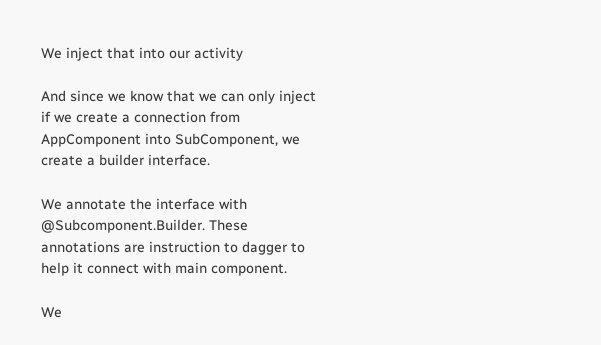We inject that into our activity

And since we know that we can only inject if we create a connection from AppComponent into SubComponent, we create a builder interface.

We annotate the interface with @Subcomponent.Builder. These annotations are instruction to dagger to help it connect with main component.

We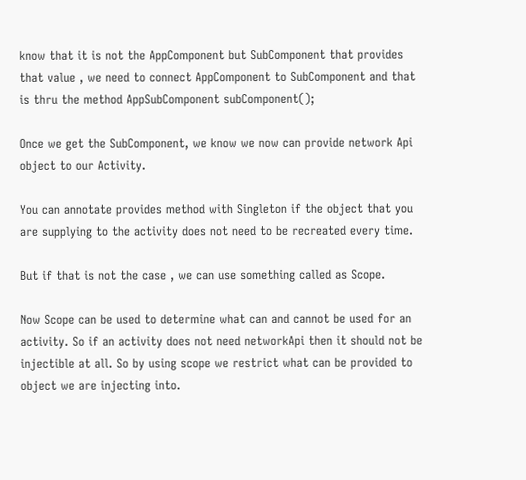know that it is not the AppComponent but SubComponent that provides that value , we need to connect AppComponent to SubComponent and that is thru the method AppSubComponent subComponent();

Once we get the SubComponent, we know we now can provide network Api object to our Activity.

You can annotate provides method with Singleton if the object that you are supplying to the activity does not need to be recreated every time.

But if that is not the case , we can use something called as Scope.

Now Scope can be used to determine what can and cannot be used for an activity. So if an activity does not need networkApi then it should not be injectible at all. So by using scope we restrict what can be provided to object we are injecting into.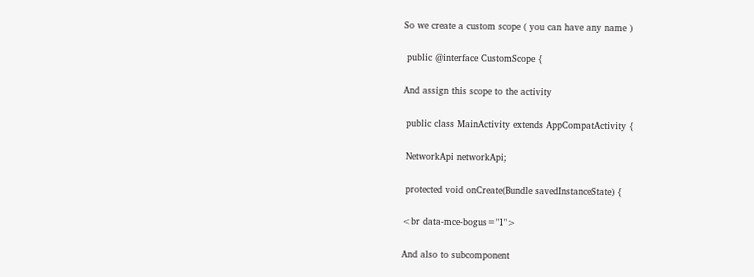So we create a custom scope ( you can have any name )

 public @interface CustomScope {

And assign this scope to the activity

 public class MainActivity extends AppCompatActivity {

 NetworkApi networkApi;

 protected void onCreate(Bundle savedInstanceState) {

<br data-mce-bogus="1">

And also to subcomponent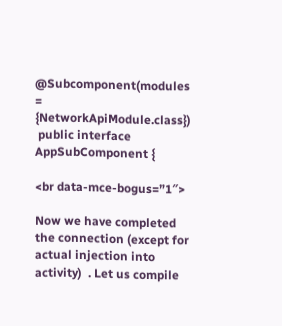@Subcomponent(modules = {NetworkApiModule.class})
 public interface AppSubComponent {

<br data-mce-bogus=”1″>

Now we have completed the connection (except for actual injection into activity)  . Let us compile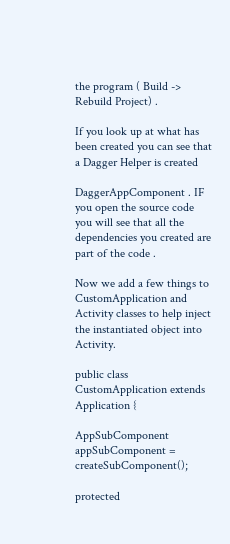the program ( Build -> Rebuild Project) .

If you look up at what has been created you can see that a Dagger Helper is created

DaggerAppComponent . IF you open the source code you will see that all the dependencies you created are part of the code .

Now we add a few things to CustomApplication and Activity classes to help inject the instantiated object into Activity.

public class CustomApplication extends Application {

AppSubComponent appSubComponent = createSubComponent();

protected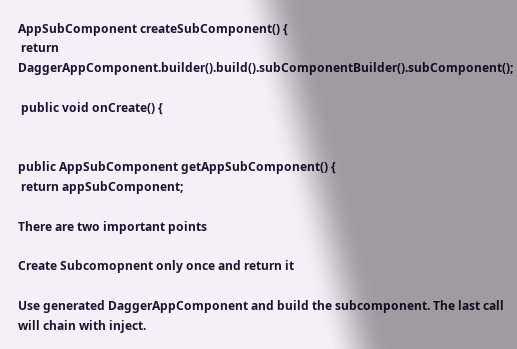AppSubComponent createSubComponent() {
 return DaggerAppComponent.builder().build().subComponentBuilder().subComponent();

 public void onCreate() {


public AppSubComponent getAppSubComponent() {
 return appSubComponent;

There are two important points

Create Subcomopnent only once and return it

Use generated DaggerAppComponent and build the subcomponent. The last call will chain with inject.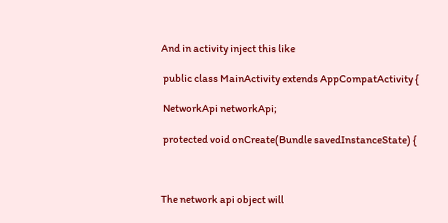And in activity inject this like

 public class MainActivity extends AppCompatActivity {

 NetworkApi networkApi;

 protected void onCreate(Bundle savedInstanceState) {



The network api object will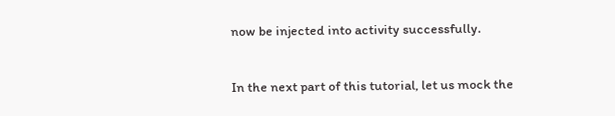now be injected into activity successfully.

In the next part of this tutorial, let us mock the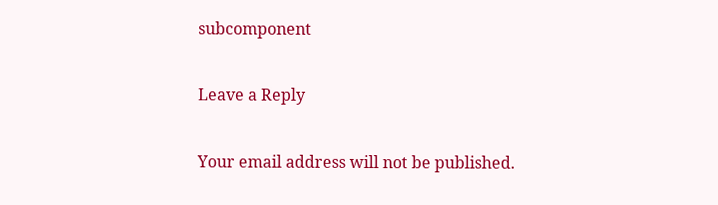subcomponent

Leave a Reply

Your email address will not be published.